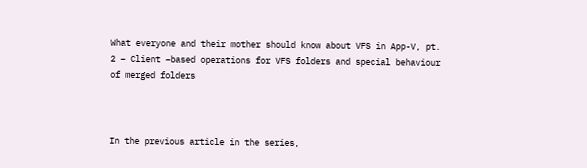What everyone and their mother should know about VFS in App-V, pt. 2 – Client –based operations for VFS folders and special behaviour of merged folders



In the previous article in the series,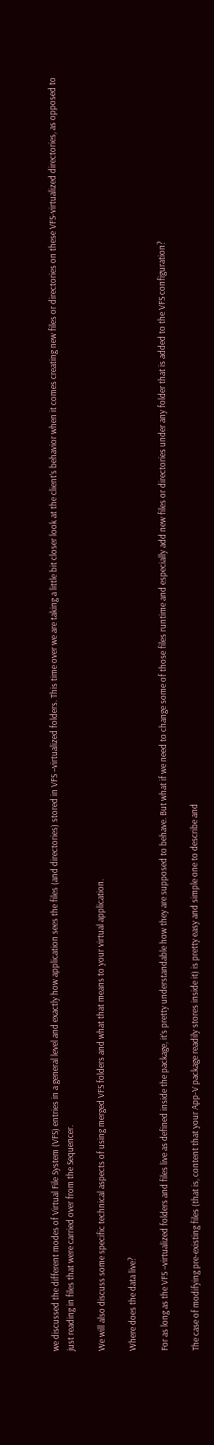we discussed the different modes of Virtual File System (VFS) entries in a general level and exactly how application sees the files (and directories) stored in VFS –virtualized folders. This time over we are taking a little bit closer look at the client’s behavior when it comes creating new files or directories on these VFS-virtualized directories, as opposed to just reading in files that were carried over from the Sequencer.

We will also discuss some specific technical aspects of using merged VFS folders and what that means to your virtual application.

Where does the data live?

For as long as the VFS –virtualized folders and files live as defined inside the package, it’s pretty understandable how they are supposed to behave. But what if we need to change some of those files runtime and especially add new files or directories under any folder that is added to the VFS configuration?

The case of modifying pre-existing files (that is, content that your App-V package readily stores inside it) is pretty easy and simple one to describe and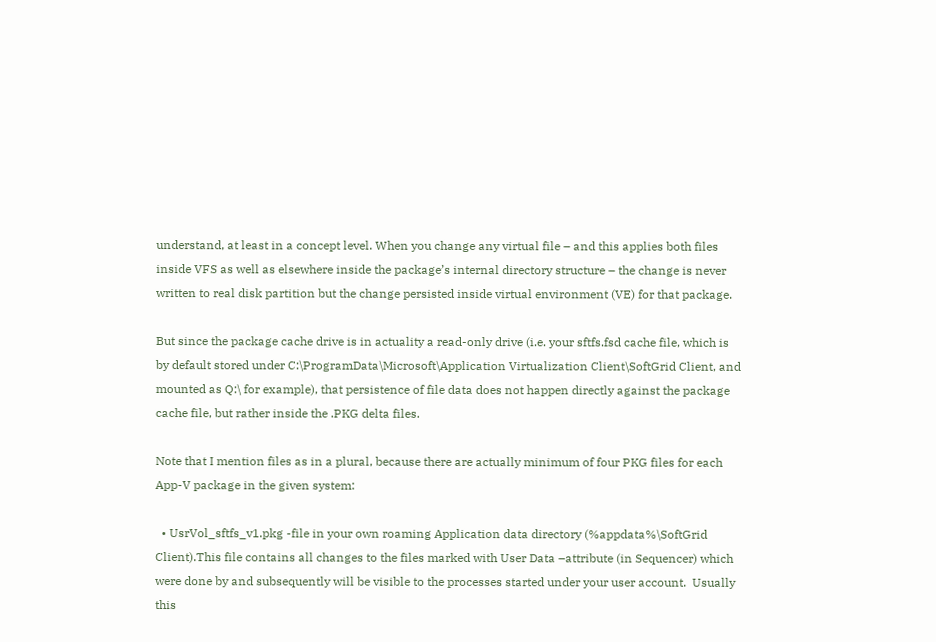understand, at least in a concept level. When you change any virtual file – and this applies both files inside VFS as well as elsewhere inside the package’s internal directory structure – the change is never written to real disk partition but the change persisted inside virtual environment (VE) for that package.

But since the package cache drive is in actuality a read-only drive (i.e. your sftfs.fsd cache file, which is by default stored under C:\ProgramData\Microsoft\Application Virtualization Client\SoftGrid Client, and mounted as Q:\ for example), that persistence of file data does not happen directly against the package cache file, but rather inside the .PKG delta files.

Note that I mention files as in a plural, because there are actually minimum of four PKG files for each App-V package in the given system:

  • UsrVol_sftfs_v1.pkg -file in your own roaming Application data directory (%appdata%\SoftGrid Client).This file contains all changes to the files marked with User Data –attribute (in Sequencer) which were done by and subsequently will be visible to the processes started under your user account.  Usually this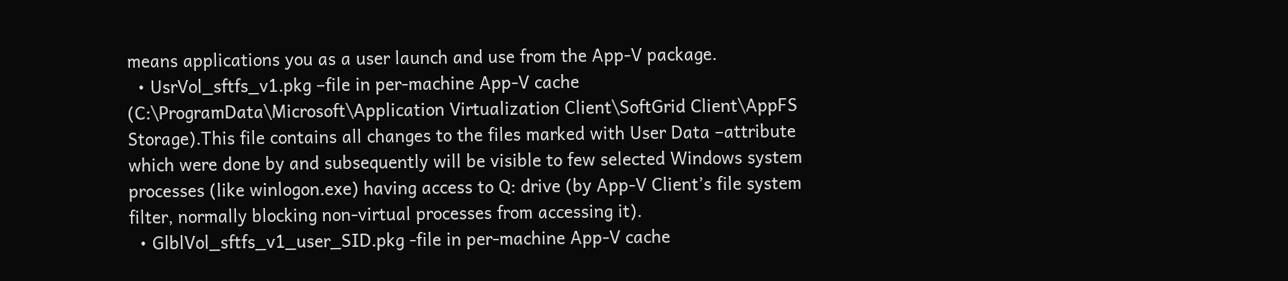means applications you as a user launch and use from the App-V package.
  • UsrVol_sftfs_v1.pkg –file in per-machine App-V cache (C:\ProgramData\Microsoft\Application Virtualization Client\SoftGrid Client\AppFS Storage).This file contains all changes to the files marked with User Data –attribute which were done by and subsequently will be visible to few selected Windows system processes (like winlogon.exe) having access to Q: drive (by App-V Client’s file system filter, normally blocking non-virtual processes from accessing it).
  • GlblVol_sftfs_v1_user_SID.pkg -file in per-machine App-V cache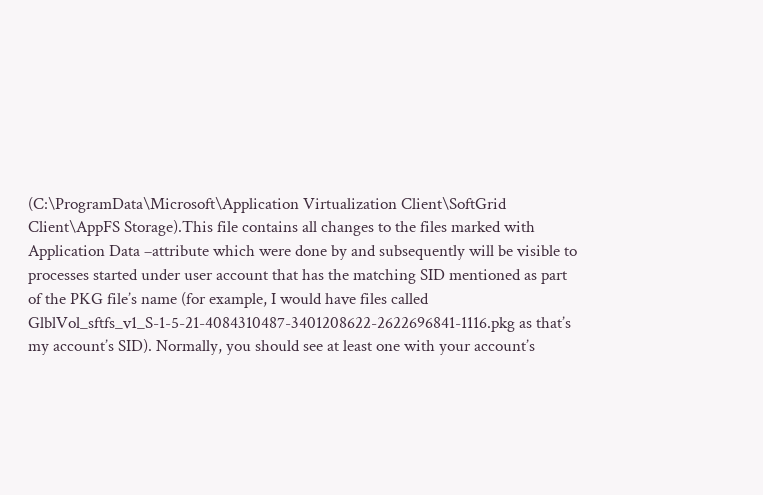(C:\ProgramData\Microsoft\Application Virtualization Client\SoftGrid Client\AppFS Storage).This file contains all changes to the files marked with Application Data –attribute which were done by and subsequently will be visible to processes started under user account that has the matching SID mentioned as part of the PKG file’s name (for example, I would have files called GlblVol_sftfs_v1_S-1-5-21-4084310487-3401208622-2622696841-1116.pkg as that’s my account’s SID). Normally, you should see at least one with your account’s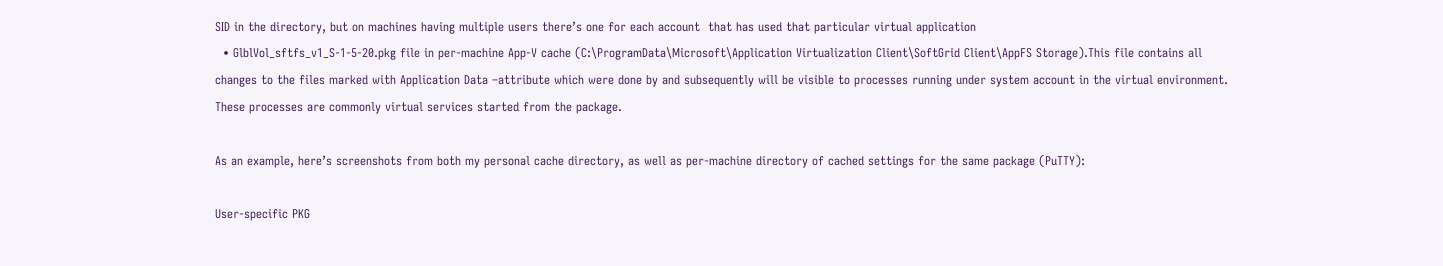SID in the directory, but on machines having multiple users there’s one for each account  that has used that particular virtual application
  • GlblVol_sftfs_v1_S-1-5-20.pkg file in per-machine App-V cache (C:\ProgramData\Microsoft\Application Virtualization Client\SoftGrid Client\AppFS Storage).This file contains all changes to the files marked with Application Data –attribute which were done by and subsequently will be visible to processes running under system account in the virtual environment. These processes are commonly virtual services started from the package.

As an example, here’s screenshots from both my personal cache directory, as well as per-machine directory of cached settings for the same package (PuTTY):

User-specific PKG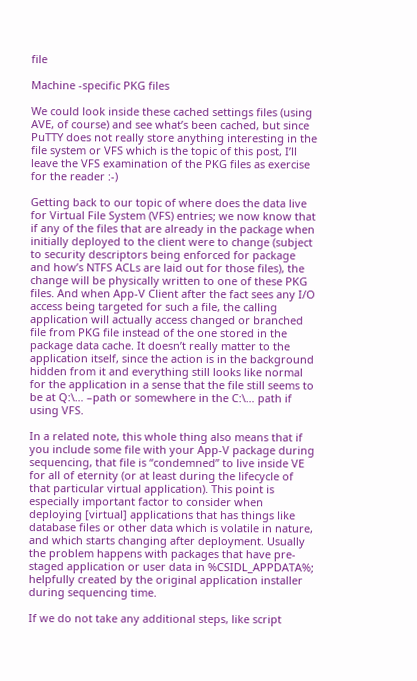file

Machine -specific PKG files

We could look inside these cached settings files (using AVE, of course) and see what’s been cached, but since PuTTY does not really store anything interesting in the file system or VFS which is the topic of this post, I’ll leave the VFS examination of the PKG files as exercise for the reader :-)

Getting back to our topic of where does the data live for Virtual File System (VFS) entries; we now know that if any of the files that are already in the package when initially deployed to the client were to change (subject to security descriptors being enforced for package and how’s NTFS ACLs are laid out for those files), the change will be physically written to one of these PKG files. And when App-V Client after the fact sees any I/O access being targeted for such a file, the calling application will actually access changed or branched file from PKG file instead of the one stored in the package data cache. It doesn’t really matter to the application itself, since the action is in the background hidden from it and everything still looks like normal for the application in a sense that the file still seems to be at Q:\… –path or somewhere in the C:\… path if using VFS.

In a related note, this whole thing also means that if you include some file with your App-V package during sequencing, that file is “condemned” to live inside VE for all of eternity (or at least during the lifecycle of that particular virtual application). This point is especially important factor to consider when deploying [virtual] applications that has things like database files or other data which is volatile in nature, and which starts changing after deployment. Usually the problem happens with packages that have pre-staged application or user data in %CSIDL_APPDATA%; helpfully created by the original application installer during sequencing time.

If we do not take any additional steps, like script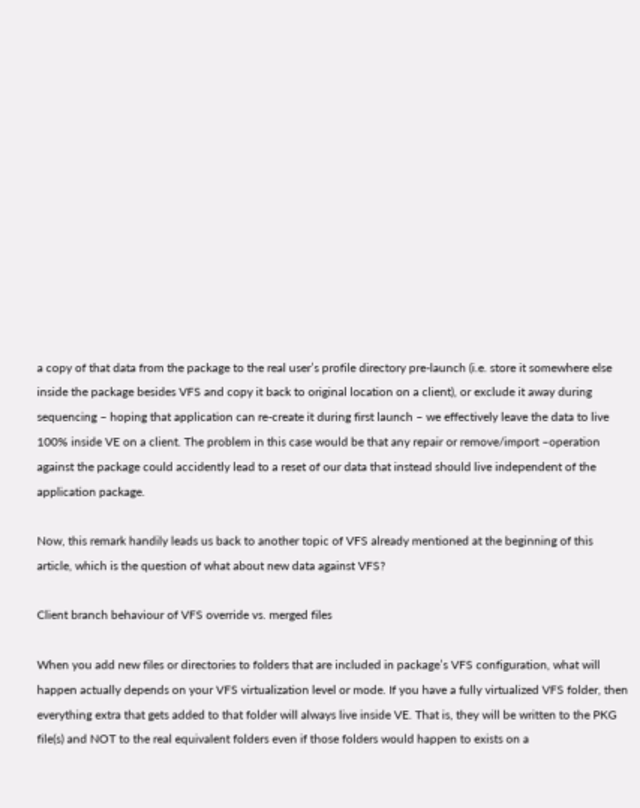a copy of that data from the package to the real user’s profile directory pre-launch (i.e. store it somewhere else inside the package besides VFS and copy it back to original location on a client), or exclude it away during sequencing – hoping that application can re-create it during first launch – we effectively leave the data to live 100% inside VE on a client. The problem in this case would be that any repair or remove/import –operation against the package could accidently lead to a reset of our data that instead should live independent of the application package.

Now, this remark handily leads us back to another topic of VFS already mentioned at the beginning of this article, which is the question of what about new data against VFS?

Client branch behaviour of VFS override vs. merged files

When you add new files or directories to folders that are included in package’s VFS configuration, what will happen actually depends on your VFS virtualization level or mode. If you have a fully virtualized VFS folder, then everything extra that gets added to that folder will always live inside VE. That is, they will be written to the PKG file(s) and NOT to the real equivalent folders even if those folders would happen to exists on a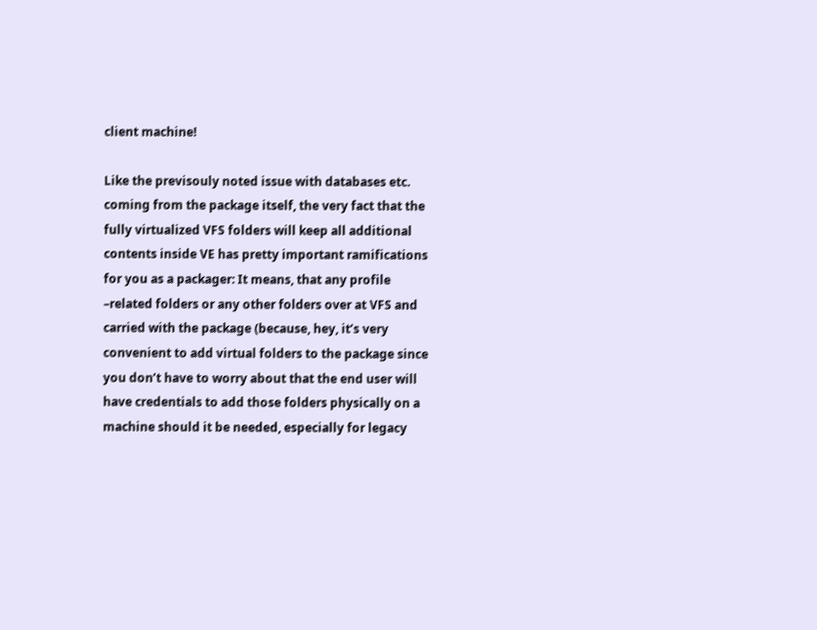client machine!

Like the previsouly noted issue with databases etc. coming from the package itself, the very fact that the fully virtualized VFS folders will keep all additional contents inside VE has pretty important ramifications for you as a packager: It means, that any profile –related folders or any other folders over at VFS and carried with the package (because, hey, it’s very convenient to add virtual folders to the package since you don’t have to worry about that the end user will have credentials to add those folders physically on a machine should it be needed, especially for legacy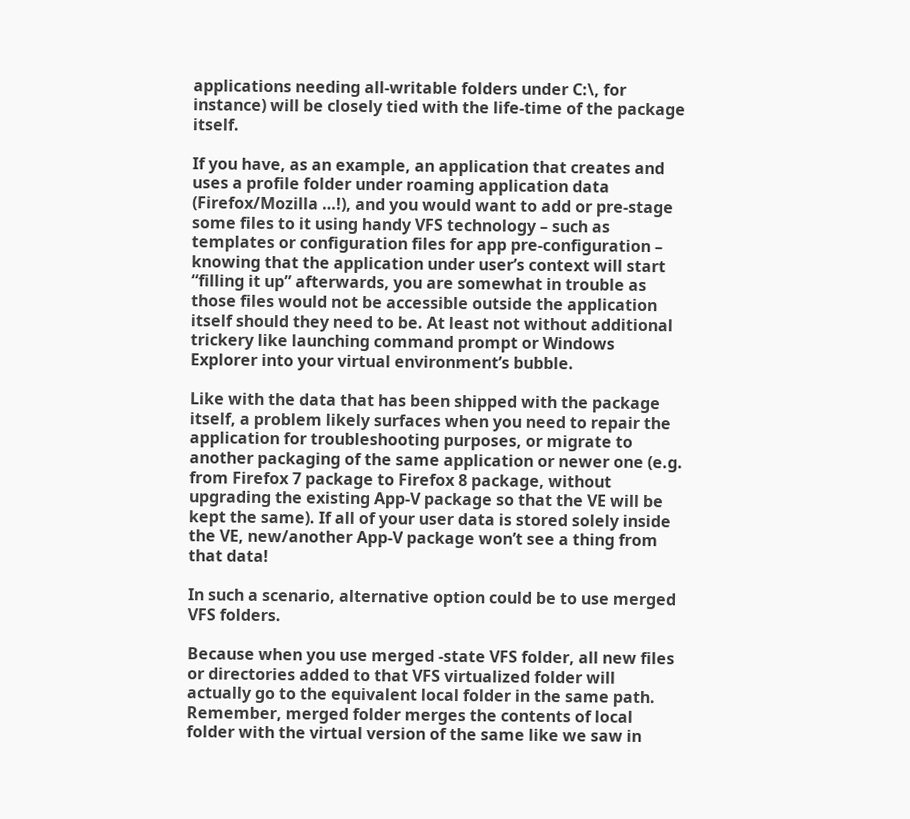applications needing all-writable folders under C:\, for instance) will be closely tied with the life-time of the package itself.

If you have, as an example, an application that creates and uses a profile folder under roaming application data (Firefox/Mozilla …!), and you would want to add or pre-stage some files to it using handy VFS technology – such as templates or configuration files for app pre-configuration – knowing that the application under user’s context will start “filling it up” afterwards, you are somewhat in trouble as those files would not be accessible outside the application itself should they need to be. At least not without additional trickery like launching command prompt or Windows Explorer into your virtual environment’s bubble.

Like with the data that has been shipped with the package itself, a problem likely surfaces when you need to repair the application for troubleshooting purposes, or migrate to another packaging of the same application or newer one (e.g. from Firefox 7 package to Firefox 8 package, without upgrading the existing App-V package so that the VE will be kept the same). If all of your user data is stored solely inside the VE, new/another App-V package won’t see a thing from that data!

In such a scenario, alternative option could be to use merged VFS folders.

Because when you use merged -state VFS folder, all new files or directories added to that VFS virtualized folder will actually go to the equivalent local folder in the same path. Remember, merged folder merges the contents of local folder with the virtual version of the same like we saw in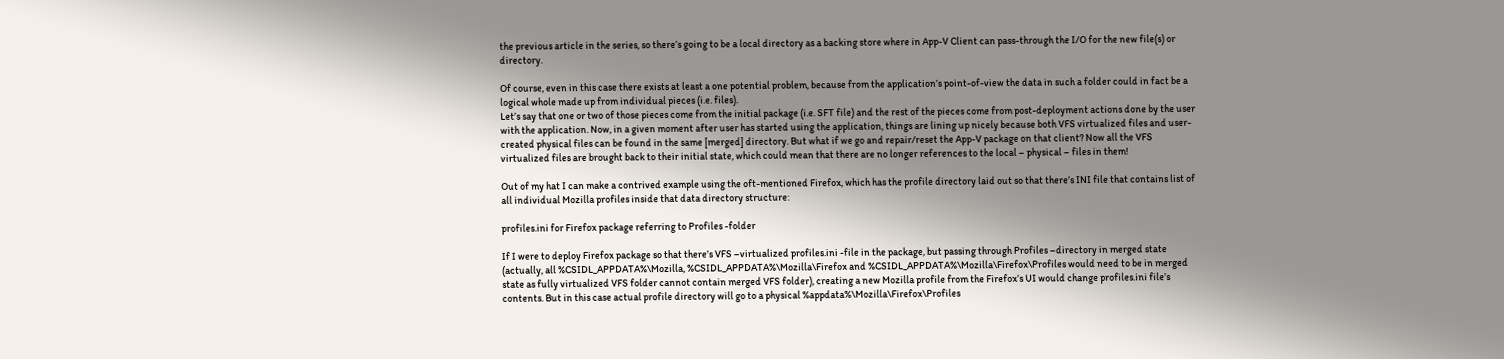the previous article in the series, so there’s going to be a local directory as a backing store where in App-V Client can pass-through the I/O for the new file(s) or directory.

Of course, even in this case there exists at least a one potential problem, because from the application’s point-of-view the data in such a folder could in fact be a logical whole made up from individual pieces (i.e. files).
Let’s say that one or two of those pieces come from the initial package (i.e. SFT file) and the rest of the pieces come from post-deployment actions done by the user with the application. Now, in a given moment after user has started using the application, things are lining up nicely because both VFS virtualized files and user-created physical files can be found in the same [merged] directory. But what if we go and repair/reset the App-V package on that client? Now all the VFS virtualized files are brought back to their initial state, which could mean that there are no longer references to the local – physical – files in them!

Out of my hat I can make a contrived example using the oft-mentioned Firefox, which has the profile directory laid out so that there’s INI file that contains list of all individual Mozilla profiles inside that data directory structure:

profiles.ini for Firefox package referring to Profiles -folder

If I were to deploy Firefox package so that there’s VFS –virtualized profiles.ini -file in the package, but passing through Profiles –directory in merged state (actually, all %CSIDL_APPDATA%\Mozilla, %CSIDL_APPDATA%\Mozilla\Firefox and %CSIDL_APPDATA%\Mozilla\Firefox\Profiles would need to be in merged state as fully virtualized VFS folder cannot contain merged VFS folder), creating a new Mozilla profile from the Firefox’s UI would change profiles.ini file’s contents. But in this case actual profile directory will go to a physical %appdata%\Mozilla\Firefox\Profiles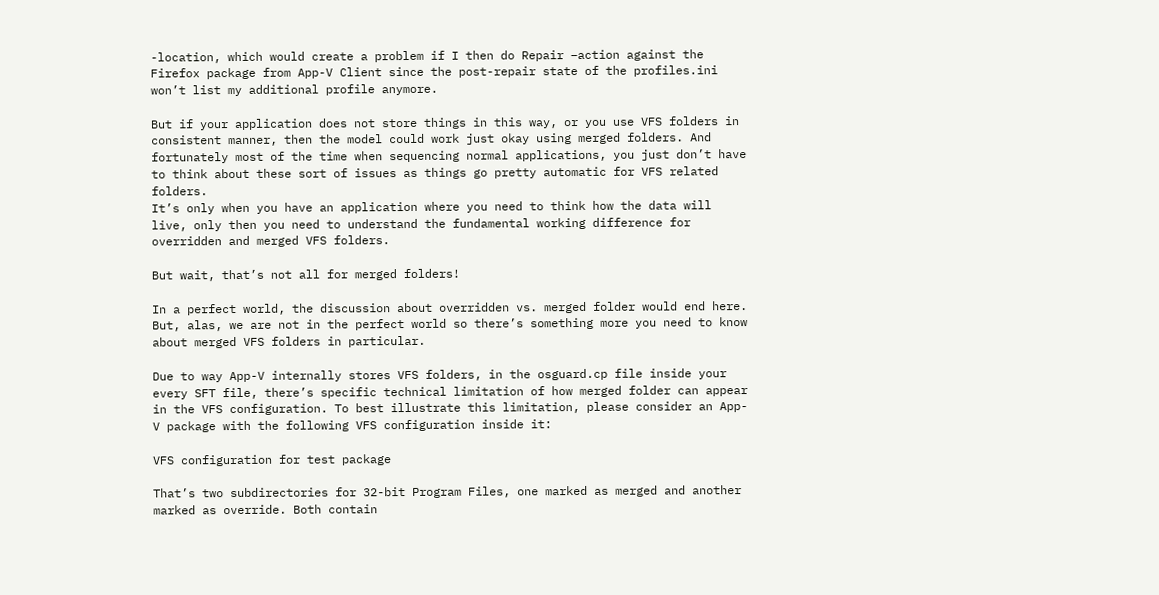-location, which would create a problem if I then do Repair –action against the Firefox package from App-V Client since the post-repair state of the profiles.ini won’t list my additional profile anymore.

But if your application does not store things in this way, or you use VFS folders in consistent manner, then the model could work just okay using merged folders. And fortunately most of the time when sequencing normal applications, you just don’t have to think about these sort of issues as things go pretty automatic for VFS related folders.
It’s only when you have an application where you need to think how the data will live, only then you need to understand the fundamental working difference for overridden and merged VFS folders.

But wait, that’s not all for merged folders!

In a perfect world, the discussion about overridden vs. merged folder would end here. But, alas, we are not in the perfect world so there’s something more you need to know about merged VFS folders in particular.

Due to way App-V internally stores VFS folders, in the osguard.cp file inside your every SFT file, there’s specific technical limitation of how merged folder can appear in the VFS configuration. To best illustrate this limitation, please consider an App-V package with the following VFS configuration inside it:

VFS configuration for test package

That’s two subdirectories for 32-bit Program Files, one marked as merged and another marked as override. Both contain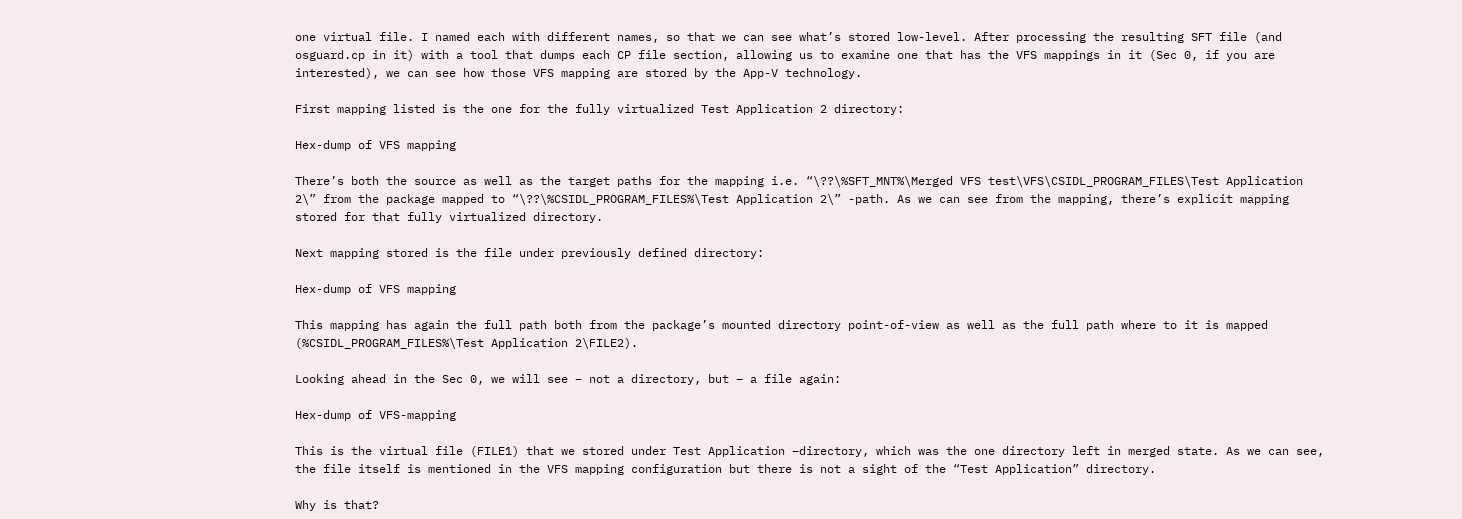one virtual file. I named each with different names, so that we can see what’s stored low-level. After processing the resulting SFT file (and osguard.cp in it) with a tool that dumps each CP file section, allowing us to examine one that has the VFS mappings in it (Sec 0, if you are interested), we can see how those VFS mapping are stored by the App-V technology.

First mapping listed is the one for the fully virtualized Test Application 2 directory:

Hex-dump of VFS mapping

There’s both the source as well as the target paths for the mapping i.e. “\??\%SFT_MNT%\Merged VFS test\VFS\CSIDL_PROGRAM_FILES\Test Application 2\” from the package mapped to “\??\%CSIDL_PROGRAM_FILES%\Test Application 2\” -path. As we can see from the mapping, there’s explicit mapping stored for that fully virtualized directory.

Next mapping stored is the file under previously defined directory:

Hex-dump of VFS mapping

This mapping has again the full path both from the package’s mounted directory point-of-view as well as the full path where to it is mapped (%CSIDL_PROGRAM_FILES%\Test Application 2\FILE2).

Looking ahead in the Sec 0, we will see – not a directory, but – a file again:

Hex-dump of VFS-mapping

This is the virtual file (FILE1) that we stored under Test Application –directory, which was the one directory left in merged state. As we can see, the file itself is mentioned in the VFS mapping configuration but there is not a sight of the “Test Application” directory.

Why is that?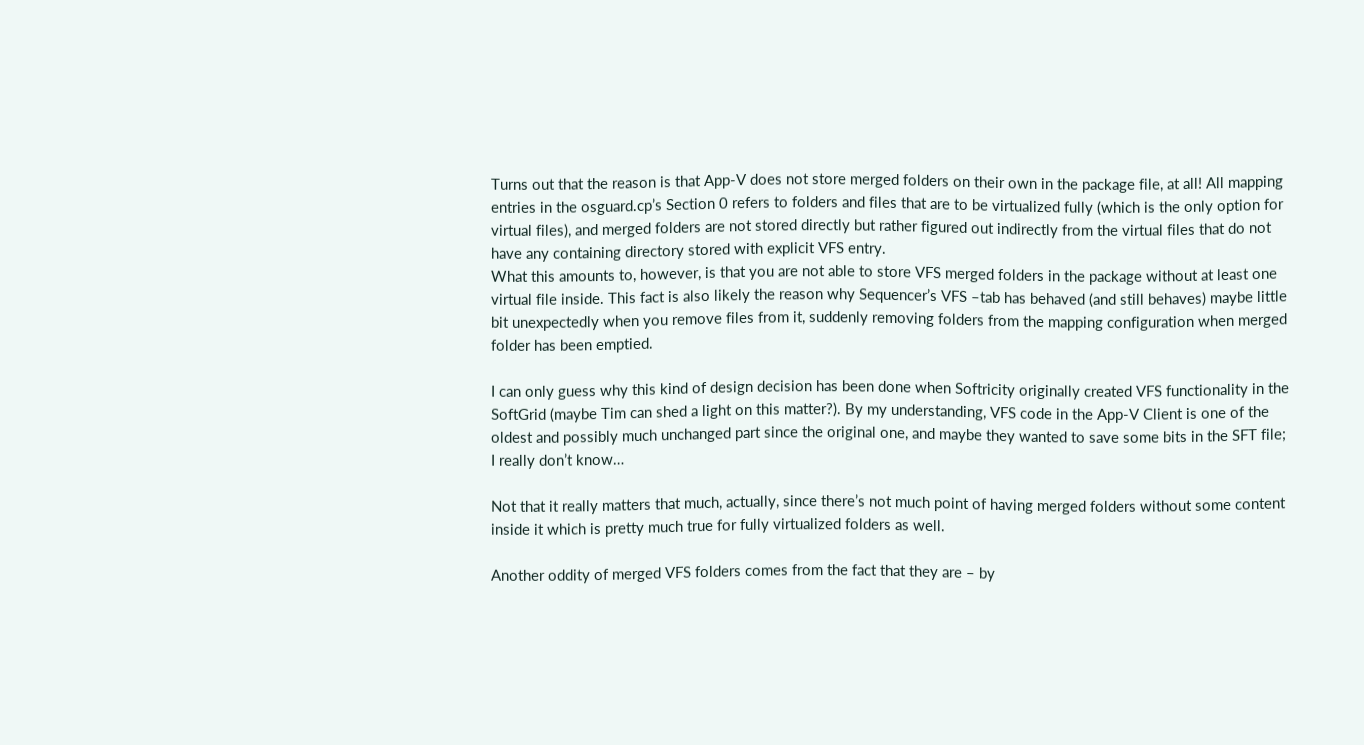Turns out that the reason is that App-V does not store merged folders on their own in the package file, at all! All mapping entries in the osguard.cp’s Section 0 refers to folders and files that are to be virtualized fully (which is the only option for virtual files), and merged folders are not stored directly but rather figured out indirectly from the virtual files that do not have any containing directory stored with explicit VFS entry.
What this amounts to, however, is that you are not able to store VFS merged folders in the package without at least one virtual file inside. This fact is also likely the reason why Sequencer’s VFS –tab has behaved (and still behaves) maybe little bit unexpectedly when you remove files from it, suddenly removing folders from the mapping configuration when merged folder has been emptied.

I can only guess why this kind of design decision has been done when Softricity originally created VFS functionality in the SoftGrid (maybe Tim can shed a light on this matter?). By my understanding, VFS code in the App-V Client is one of the oldest and possibly much unchanged part since the original one, and maybe they wanted to save some bits in the SFT file; I really don’t know…

Not that it really matters that much, actually, since there’s not much point of having merged folders without some content inside it which is pretty much true for fully virtualized folders as well.

Another oddity of merged VFS folders comes from the fact that they are – by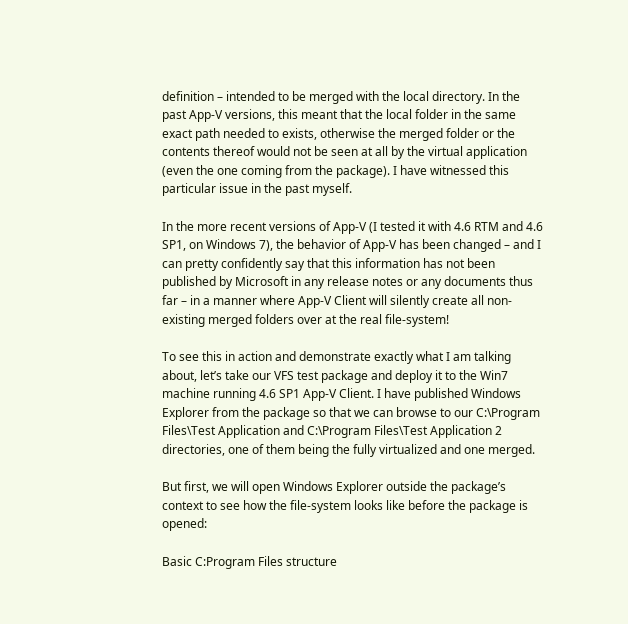definition – intended to be merged with the local directory. In the past App-V versions, this meant that the local folder in the same exact path needed to exists, otherwise the merged folder or the contents thereof would not be seen at all by the virtual application (even the one coming from the package). I have witnessed this particular issue in the past myself.

In the more recent versions of App-V (I tested it with 4.6 RTM and 4.6 SP1, on Windows 7), the behavior of App-V has been changed – and I can pretty confidently say that this information has not been published by Microsoft in any release notes or any documents thus far – in a manner where App-V Client will silently create all non-existing merged folders over at the real file-system!

To see this in action and demonstrate exactly what I am talking about, let’s take our VFS test package and deploy it to the Win7 machine running 4.6 SP1 App-V Client. I have published Windows Explorer from the package so that we can browse to our C:\Program Files\Test Application and C:\Program Files\Test Application 2 directories, one of them being the fully virtualized and one merged.

But first, we will open Windows Explorer outside the package’s context to see how the file-system looks like before the package is opened:

Basic C:Program Files structure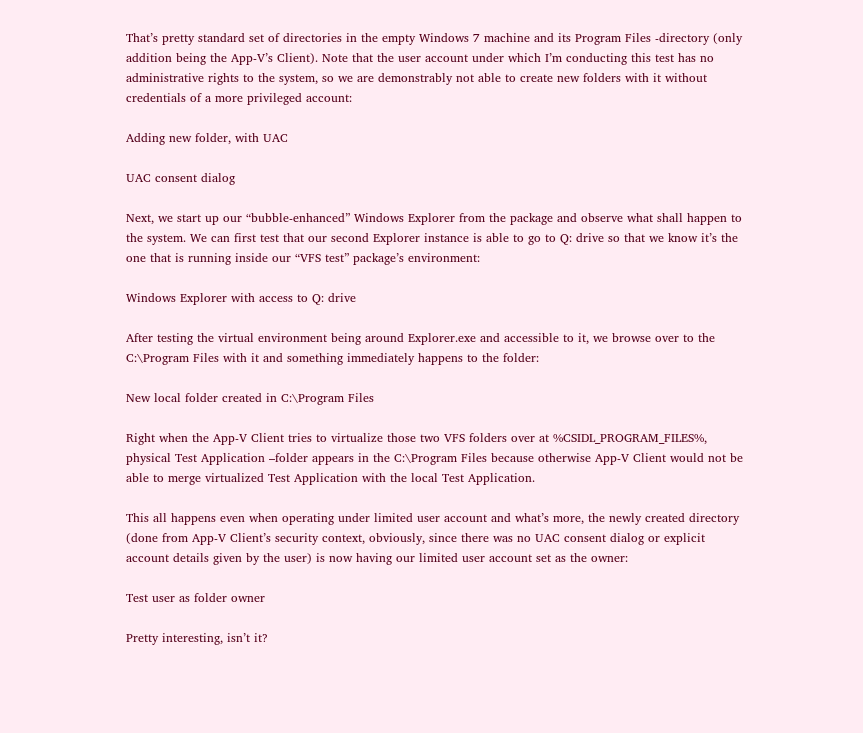That’s pretty standard set of directories in the empty Windows 7 machine and its Program Files -directory (only addition being the App-V’s Client). Note that the user account under which I’m conducting this test has no administrative rights to the system, so we are demonstrably not able to create new folders with it without credentials of a more privileged account:

Adding new folder, with UAC

UAC consent dialog

Next, we start up our “bubble-enhanced” Windows Explorer from the package and observe what shall happen to the system. We can first test that our second Explorer instance is able to go to Q: drive so that we know it’s the one that is running inside our “VFS test” package’s environment:

Windows Explorer with access to Q: drive

After testing the virtual environment being around Explorer.exe and accessible to it, we browse over to the C:\Program Files with it and something immediately happens to the folder:

New local folder created in C:\Program Files

Right when the App-V Client tries to virtualize those two VFS folders over at %CSIDL_PROGRAM_FILES%, physical Test Application –folder appears in the C:\Program Files because otherwise App-V Client would not be able to merge virtualized Test Application with the local Test Application.

This all happens even when operating under limited user account and what’s more, the newly created directory (done from App-V Client’s security context, obviously, since there was no UAC consent dialog or explicit account details given by the user) is now having our limited user account set as the owner:

Test user as folder owner

Pretty interesting, isn’t it?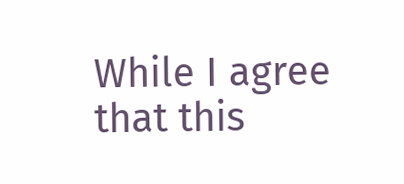While I agree that this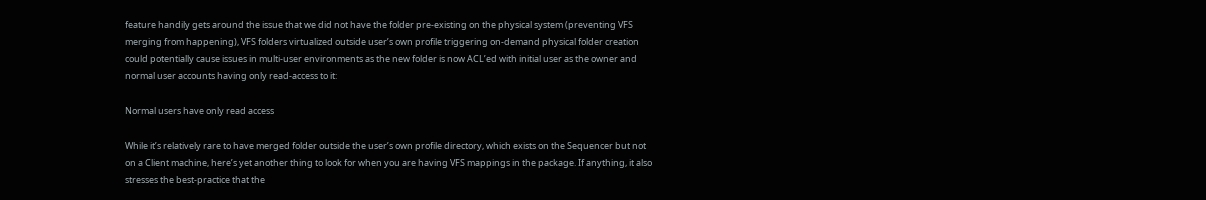feature handily gets around the issue that we did not have the folder pre-existing on the physical system (preventing VFS merging from happening), VFS folders virtualized outside user’s own profile triggering on-demand physical folder creation could potentially cause issues in multi-user environments as the new folder is now ACL’ed with initial user as the owner and normal user accounts having only read-access to it:

Normal users have only read access

While it’s relatively rare to have merged folder outside the user’s own profile directory, which exists on the Sequencer but not on a Client machine, here’s yet another thing to look for when you are having VFS mappings in the package. If anything, it also stresses the best-practice that the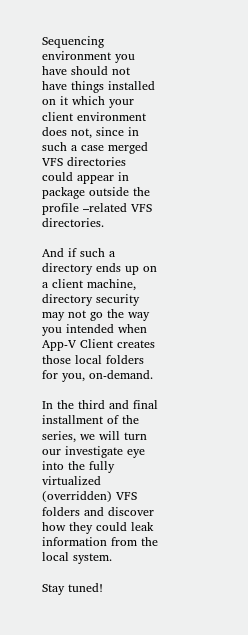Sequencing environment you have should not have things installed on it which your client environment does not, since in such a case merged VFS directories could appear in package outside the profile –related VFS directories.

And if such a directory ends up on a client machine, directory security may not go the way you intended when App-V Client creates those local folders for you, on-demand.

In the third and final installment of the series, we will turn our investigate eye into the fully virtualized (overridden) VFS folders and discover how they could leak information from the local system.

Stay tuned!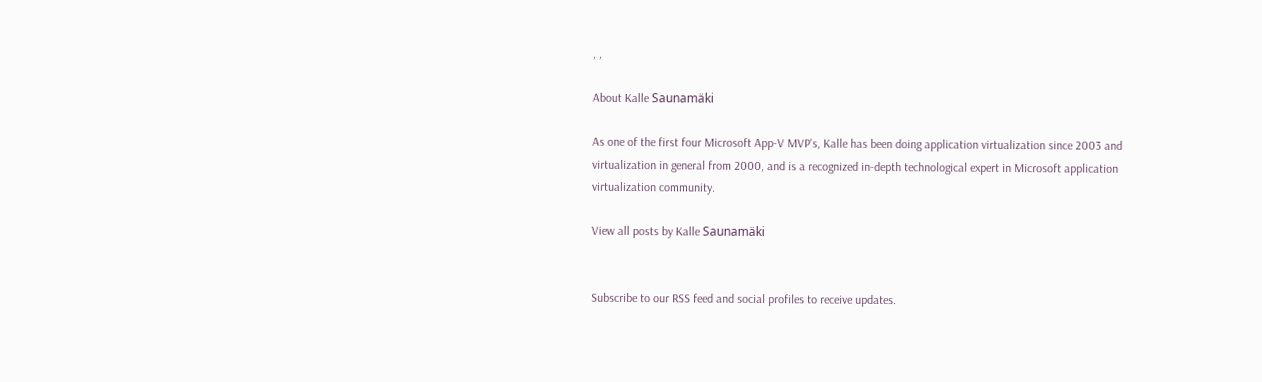, ,

About Kalle Saunamäki

As one of the first four Microsoft App-V MVP's, Kalle has been doing application virtualization since 2003 and virtualization in general from 2000, and is a recognized in-depth technological expert in Microsoft application virtualization community.

View all posts by Kalle Saunamäki


Subscribe to our RSS feed and social profiles to receive updates.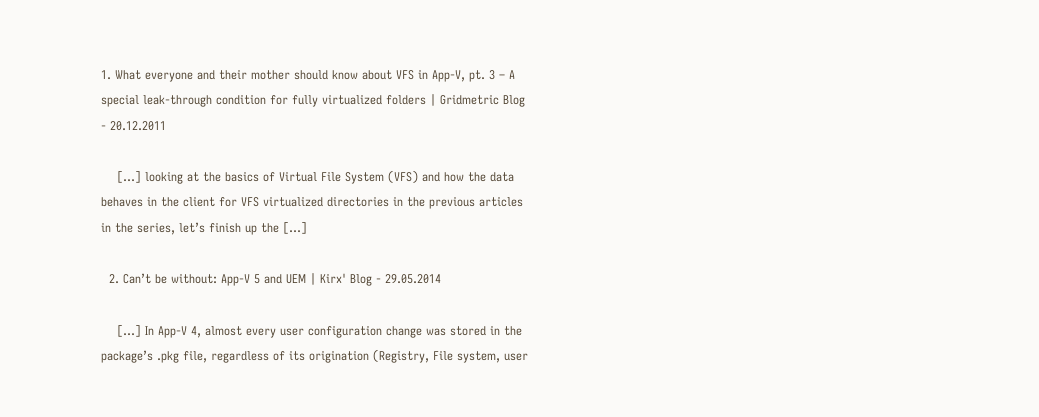1. What everyone and their mother should know about VFS in App-V, pt. 3 – A special leak-through condition for fully virtualized folders | Gridmetric Blog - 20.12.2011

    […] looking at the basics of Virtual File System (VFS) and how the data behaves in the client for VFS virtualized directories in the previous articles in the series, let’s finish up the […]

  2. Can’t be without: App-V 5 and UEM | Kirx' Blog - 29.05.2014

    […] In App-V 4, almost every user configuration change was stored in the package’s .pkg file, regardless of its origination (Registry, File system, user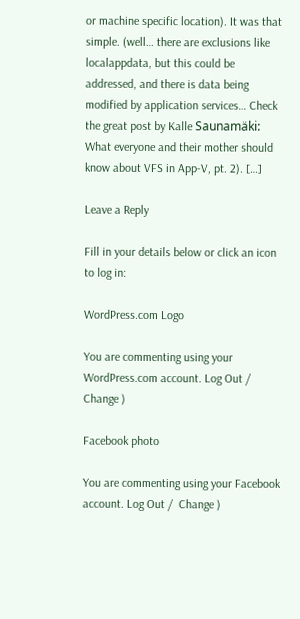or machine specific location). It was that simple. (well… there are exclusions like localappdata, but this could be addressed, and there is data being modified by application services… Check the great post by Kalle Saunamäki:  What everyone and their mother should know about VFS in App-V, pt. 2). […]

Leave a Reply

Fill in your details below or click an icon to log in:

WordPress.com Logo

You are commenting using your WordPress.com account. Log Out /  Change )

Facebook photo

You are commenting using your Facebook account. Log Out /  Change )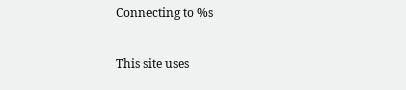Connecting to %s

This site uses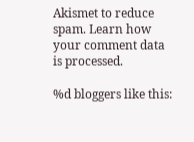Akismet to reduce spam. Learn how your comment data is processed.

%d bloggers like this: